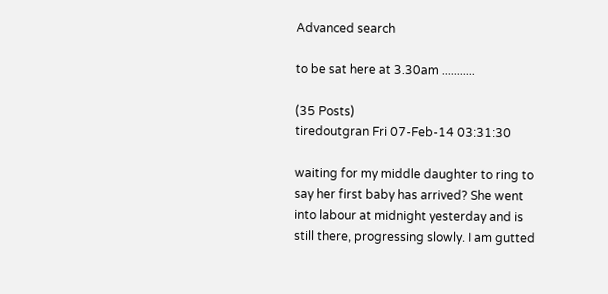Advanced search

to be sat here at 3.30am ...........

(35 Posts)
tiredoutgran Fri 07-Feb-14 03:31:30

waiting for my middle daughter to ring to say her first baby has arrived? She went into labour at midnight yesterday and is still there, progressing slowly. I am gutted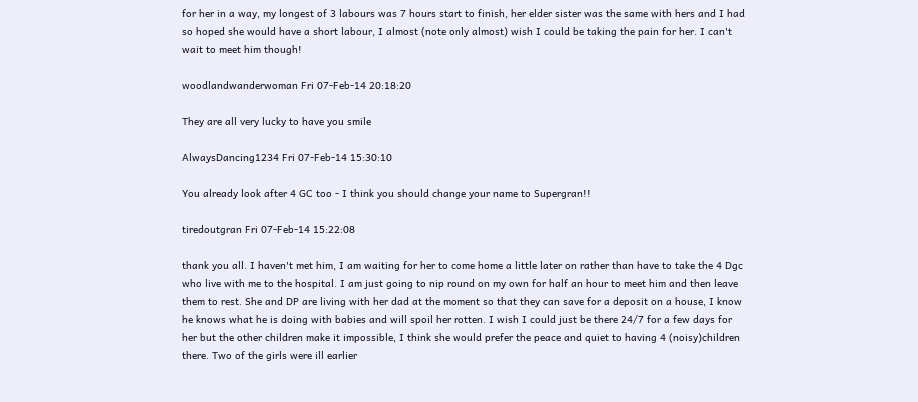for her in a way, my longest of 3 labours was 7 hours start to finish, her elder sister was the same with hers and I had so hoped she would have a short labour, I almost (note only almost) wish I could be taking the pain for her. I can't wait to meet him though!

woodlandwanderwoman Fri 07-Feb-14 20:18:20

They are all very lucky to have you smile

AlwaysDancing1234 Fri 07-Feb-14 15:30:10

You already look after 4 GC too - I think you should change your name to Supergran!!

tiredoutgran Fri 07-Feb-14 15:22:08

thank you all. I haven't met him, I am waiting for her to come home a little later on rather than have to take the 4 Dgc who live with me to the hospital. I am just going to nip round on my own for half an hour to meet him and then leave them to rest. She and DP are living with her dad at the moment so that they can save for a deposit on a house, I know he knows what he is doing with babies and will spoil her rotten. I wish I could just be there 24/7 for a few days for her but the other children make it impossible, I think she would prefer the peace and quiet to having 4 (noisy)children there. Two of the girls were ill earlier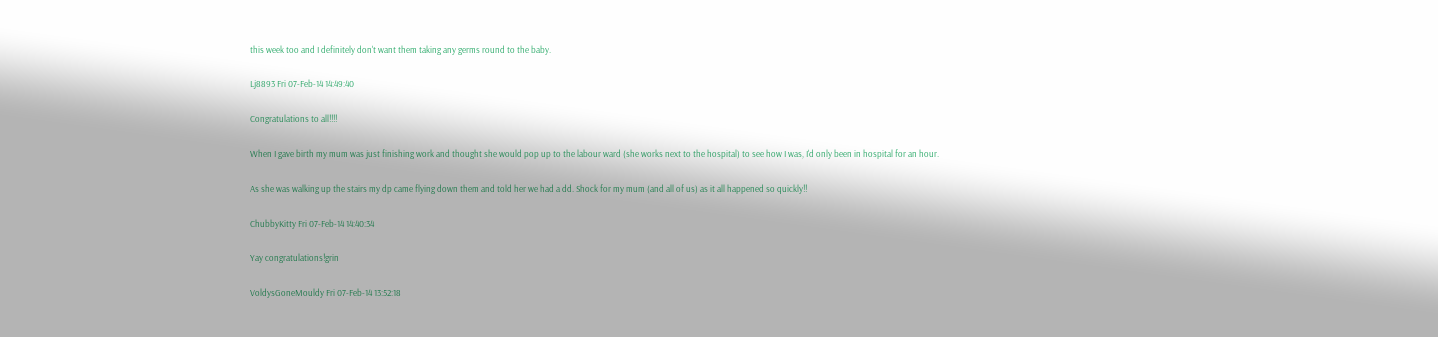this week too and I definitely don't want them taking any germs round to the baby.

Lj8893 Fri 07-Feb-14 14:49:40

Congratulations to all!!!!

When I gave birth my mum was just finishing work and thought she would pop up to the labour ward (she works next to the hospital) to see how I was, I'd only been in hospital for an hour.

As she was walking up the stairs my dp came flying down them and told her we had a dd. Shock for my mum (and all of us) as it all happened so quickly!!

ChubbyKitty Fri 07-Feb-14 14:40:34

Yay congratulations!grin

VoldysGoneMouldy Fri 07-Feb-14 13:52:18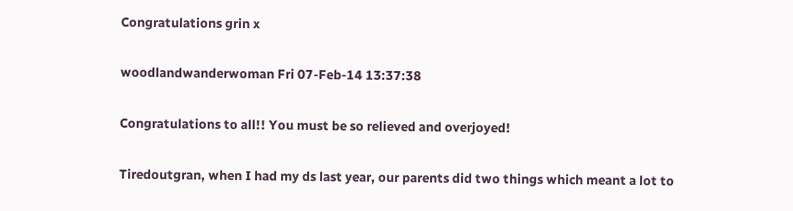Congratulations grin x

woodlandwanderwoman Fri 07-Feb-14 13:37:38

Congratulations to all!! You must be so relieved and overjoyed!

Tiredoutgran, when I had my ds last year, our parents did two things which meant a lot to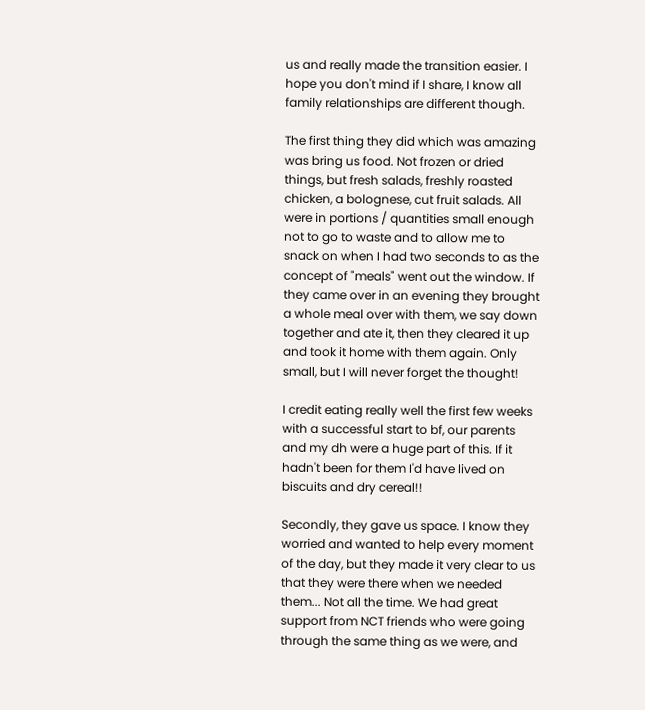us and really made the transition easier. I hope you don't mind if I share, I know all family relationships are different though.

The first thing they did which was amazing was bring us food. Not frozen or dried things, but fresh salads, freshly roasted chicken, a bolognese, cut fruit salads. All were in portions / quantities small enough not to go to waste and to allow me to snack on when I had two seconds to as the concept of "meals" went out the window. If they came over in an evening they brought a whole meal over with them, we say down together and ate it, then they cleared it up and took it home with them again. Only small, but I will never forget the thought!

I credit eating really well the first few weeks with a successful start to bf, our parents and my dh were a huge part of this. If it hadn't been for them I'd have lived on biscuits and dry cereal!!

Secondly, they gave us space. I know they worried and wanted to help every moment of the day, but they made it very clear to us that they were there when we needed them... Not all the time. We had great support from NCT friends who were going through the same thing as we were, and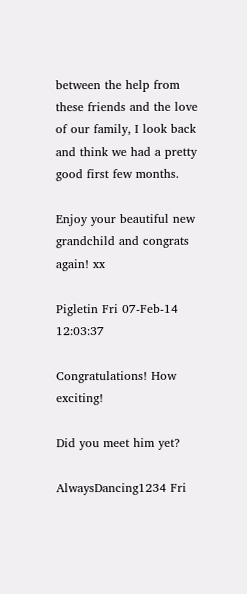between the help from these friends and the love of our family, I look back and think we had a pretty good first few months.

Enjoy your beautiful new grandchild and congrats again! xx

Pigletin Fri 07-Feb-14 12:03:37

Congratulations! How exciting!

Did you meet him yet?

AlwaysDancing1234 Fri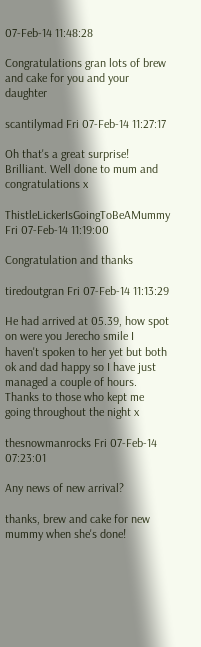07-Feb-14 11:48:28

Congratulations gran lots of brew and cake for you and your daughter

scantilymad Fri 07-Feb-14 11:27:17

Oh that's a great surprise! Brilliant. Well done to mum and congratulations x

ThistleLickerIsGoingToBeAMummy Fri 07-Feb-14 11:19:00

Congratulation and thanks

tiredoutgran Fri 07-Feb-14 11:13:29

He had arrived at 05.39, how spot on were you Jerecho smile I haven't spoken to her yet but both ok and dad happy so I have just managed a couple of hours. Thanks to those who kept me going throughout the night x

thesnowmanrocks Fri 07-Feb-14 07:23:01

Any news of new arrival?

thanks, brew and cake for new mummy when she's done!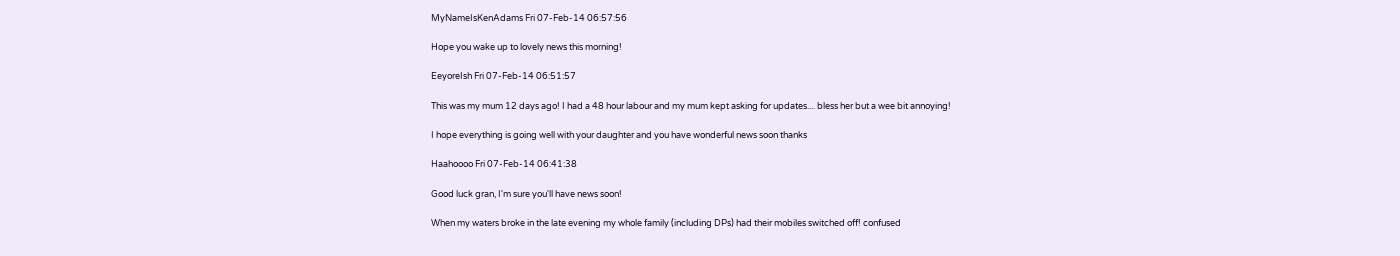MyNameIsKenAdams Fri 07-Feb-14 06:57:56

Hope you wake up to lovely news this morning!

EeyoreIsh Fri 07-Feb-14 06:51:57

This was my mum 12 days ago! I had a 48 hour labour and my mum kept asking for updates.... bless her but a wee bit annoying!

I hope everything is going well with your daughter and you have wonderful news soon thanks

Haahoooo Fri 07-Feb-14 06:41:38

Good luck gran, I'm sure you'll have news soon!

When my waters broke in the late evening my whole family (including DPs) had their mobiles switched off! confused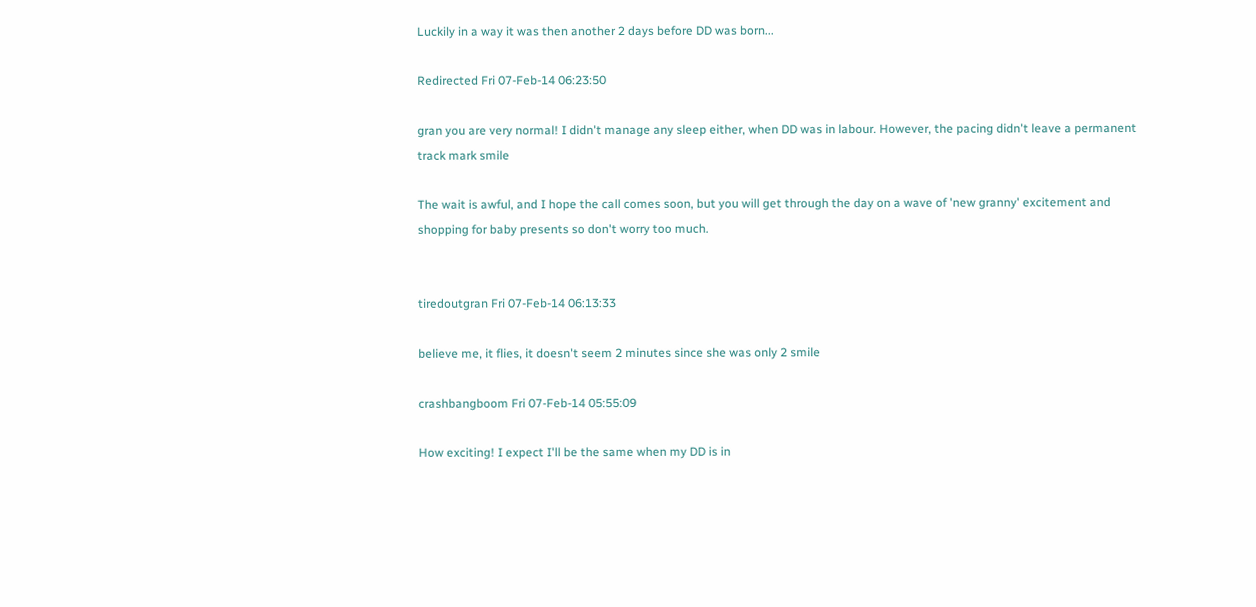Luckily in a way it was then another 2 days before DD was born...

Redirected Fri 07-Feb-14 06:23:50

gran you are very normal! I didn't manage any sleep either, when DD was in labour. However, the pacing didn't leave a permanent track mark smile

The wait is awful, and I hope the call comes soon, but you will get through the day on a wave of 'new granny' excitement and shopping for baby presents so don't worry too much.


tiredoutgran Fri 07-Feb-14 06:13:33

believe me, it flies, it doesn't seem 2 minutes since she was only 2 smile

crashbangboom Fri 07-Feb-14 05:55:09

How exciting! I expect I'll be the same when my DD is in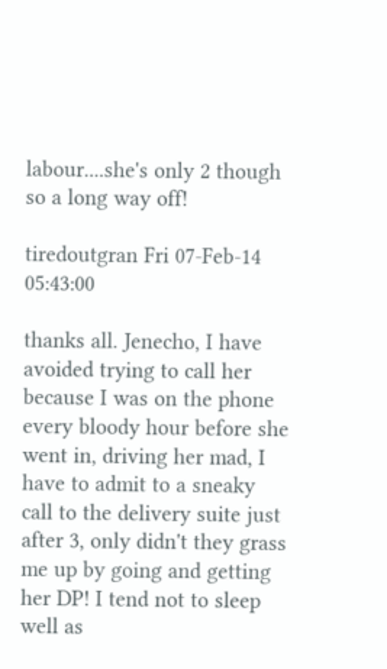labour....she's only 2 though so a long way off!

tiredoutgran Fri 07-Feb-14 05:43:00

thanks all. Jenecho, I have avoided trying to call her because I was on the phone every bloody hour before she went in, driving her mad, I have to admit to a sneaky call to the delivery suite just after 3, only didn't they grass me up by going and getting her DP! I tend not to sleep well as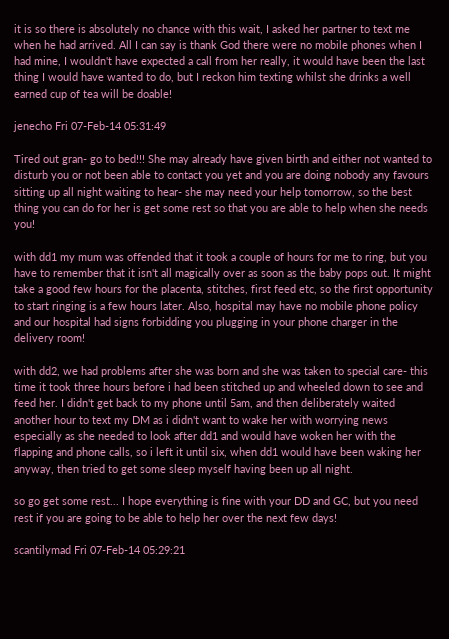it is so there is absolutely no chance with this wait, I asked her partner to text me when he had arrived. All I can say is thank God there were no mobile phones when I had mine, I wouldn't have expected a call from her really, it would have been the last thing I would have wanted to do, but I reckon him texting whilst she drinks a well earned cup of tea will be doable!

jenecho Fri 07-Feb-14 05:31:49

Tired out gran- go to bed!!! She may already have given birth and either not wanted to disturb you or not been able to contact you yet and you are doing nobody any favours sitting up all night waiting to hear- she may need your help tomorrow, so the best thing you can do for her is get some rest so that you are able to help when she needs you!

with dd1 my mum was offended that it took a couple of hours for me to ring, but you have to remember that it isn't all magically over as soon as the baby pops out. It might take a good few hours for the placenta, stitches, first feed etc, so the first opportunity to start ringing is a few hours later. Also, hospital may have no mobile phone policy and our hospital had signs forbidding you plugging in your phone charger in the delivery room!

with dd2, we had problems after she was born and she was taken to special care- this time it took three hours before i had been stitched up and wheeled down to see and feed her. I didn't get back to my phone until 5am, and then deliberately waited another hour to text my DM as i didn't want to wake her with worrying news especially as she needed to look after dd1 and would have woken her with the flapping and phone calls, so i left it until six, when dd1 would have been waking her anyway, then tried to get some sleep myself having been up all night.

so go get some rest... I hope everything is fine with your DD and GC, but you need rest if you are going to be able to help her over the next few days!

scantilymad Fri 07-Feb-14 05:29:21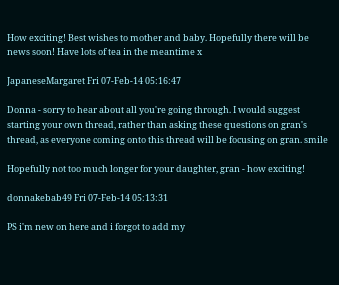How exciting! Best wishes to mother and baby. Hopefully there will be news soon! Have lots of tea in the meantime x

JapaneseMargaret Fri 07-Feb-14 05:16:47

Donna - sorry to hear about all you're going through. I would suggest starting your own thread, rather than asking these questions on gran's thread, as everyone coming onto this thread will be focusing on gran. smile

Hopefully not too much longer for your daughter, gran - how exciting!

donnakebab49 Fri 07-Feb-14 05:13:31

PS i'm new on here and i forgot to add my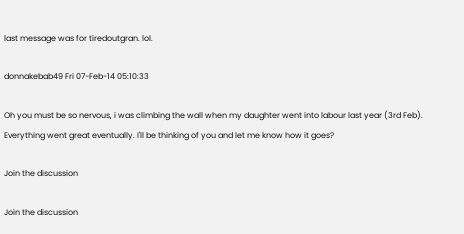last message was for tiredoutgran. lol.

donnakebab49 Fri 07-Feb-14 05:10:33

Oh you must be so nervous, i was climbing the wall when my daughter went into labour last year (3rd Feb). Everything went great eventually. I'll be thinking of you and let me know how it goes?

Join the discussion

Join the discussion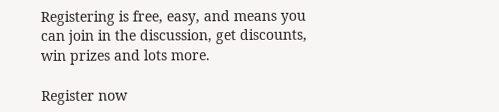Registering is free, easy, and means you can join in the discussion, get discounts, win prizes and lots more.

Register now